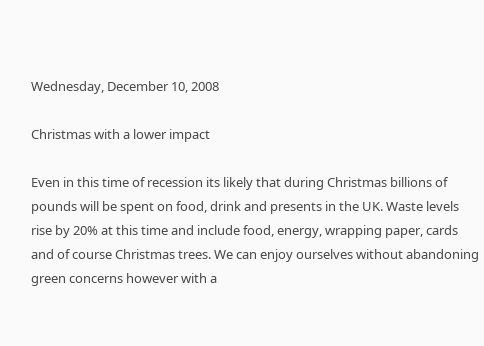Wednesday, December 10, 2008

Christmas with a lower impact

Even in this time of recession its likely that during Christmas billions of pounds will be spent on food, drink and presents in the UK. Waste levels rise by 20% at this time and include food, energy, wrapping paper, cards and of course Christmas trees. We can enjoy ourselves without abandoning green concerns however with a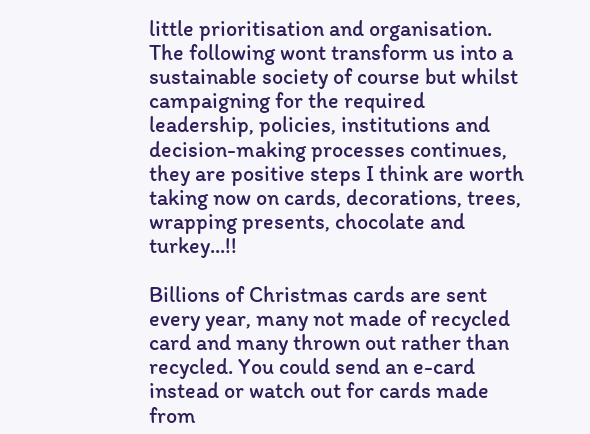little prioritisation and organisation. The following wont transform us into a sustainable society of course but whilst campaigning for the required leadership, policies, institutions and decision-making processes continues, they are positive steps I think are worth taking now on cards, decorations, trees, wrapping presents, chocolate and turkey...!!

Billions of Christmas cards are sent every year, many not made of recycled card and many thrown out rather than recycled. You could send an e-card instead or watch out for cards made from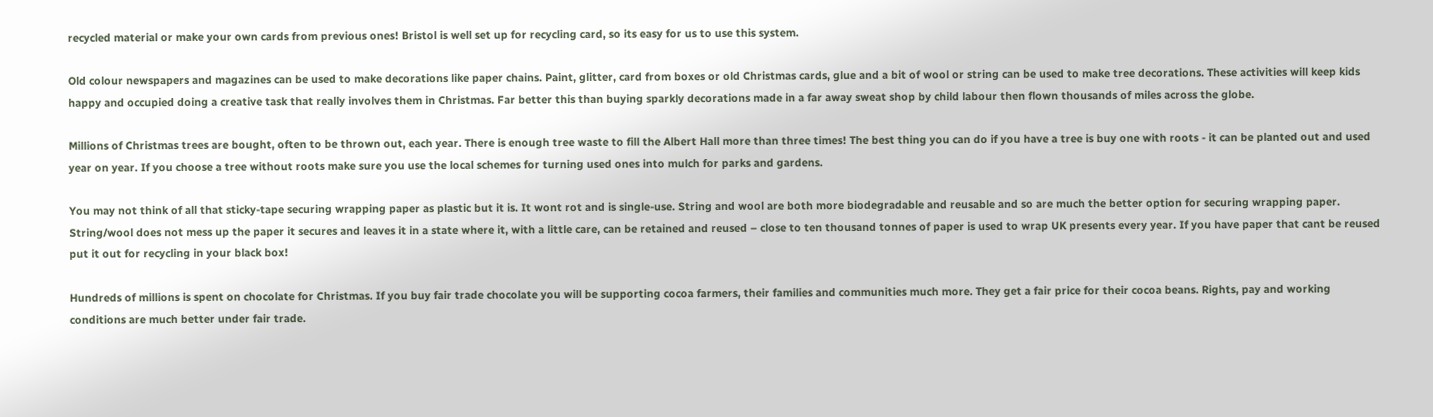recycled material or make your own cards from previous ones! Bristol is well set up for recycling card, so its easy for us to use this system.

Old colour newspapers and magazines can be used to make decorations like paper chains. Paint, glitter, card from boxes or old Christmas cards, glue and a bit of wool or string can be used to make tree decorations. These activities will keep kids happy and occupied doing a creative task that really involves them in Christmas. Far better this than buying sparkly decorations made in a far away sweat shop by child labour then flown thousands of miles across the globe.

Millions of Christmas trees are bought, often to be thrown out, each year. There is enough tree waste to fill the Albert Hall more than three times! The best thing you can do if you have a tree is buy one with roots - it can be planted out and used year on year. If you choose a tree without roots make sure you use the local schemes for turning used ones into mulch for parks and gardens.

You may not think of all that sticky-tape securing wrapping paper as plastic but it is. It wont rot and is single-use. String and wool are both more biodegradable and reusable and so are much the better option for securing wrapping paper. String/wool does not mess up the paper it secures and leaves it in a state where it, with a little care, can be retained and reused – close to ten thousand tonnes of paper is used to wrap UK presents every year. If you have paper that cant be reused put it out for recycling in your black box!

Hundreds of millions is spent on chocolate for Christmas. If you buy fair trade chocolate you will be supporting cocoa farmers, their families and communities much more. They get a fair price for their cocoa beans. Rights, pay and working conditions are much better under fair trade.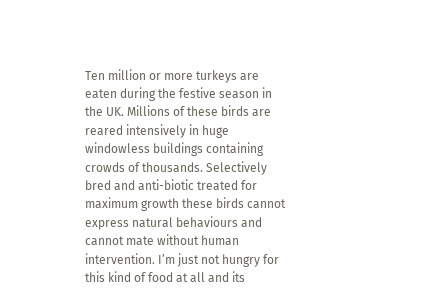Ten million or more turkeys are eaten during the festive season in the UK. Millions of these birds are reared intensively in huge windowless buildings containing crowds of thousands. Selectively bred and anti-biotic treated for maximum growth these birds cannot express natural behaviours and cannot mate without human intervention. I’m just not hungry for this kind of food at all and its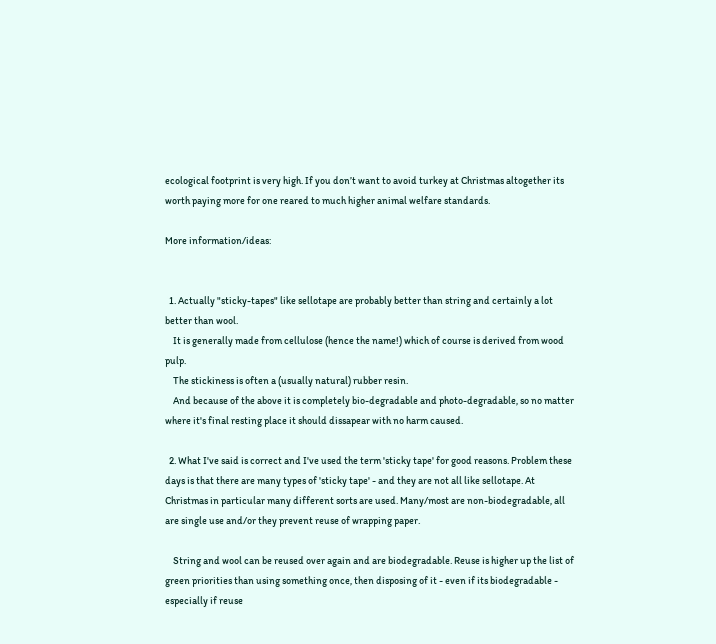ecological footprint is very high. If you don’t want to avoid turkey at Christmas altogether its worth paying more for one reared to much higher animal welfare standards.

More information/ideas:


  1. Actually "sticky-tapes" like sellotape are probably better than string and certainly a lot better than wool.
    It is generally made from cellulose (hence the name!) which of course is derived from wood pulp.
    The stickiness is often a (usually natural) rubber resin.
    And because of the above it is completely bio-degradable and photo-degradable, so no matter where it's final resting place it should dissapear with no harm caused.

  2. What I've said is correct and I've used the term 'sticky tape' for good reasons. Problem these days is that there are many types of 'sticky tape' - and they are not all like sellotape. At Christmas in particular many different sorts are used. Many/most are non-biodegradable, all are single use and/or they prevent reuse of wrapping paper.

    String and wool can be reused over again and are biodegradable. Reuse is higher up the list of green priorities than using something once, then disposing of it - even if its biodegradable - especially if reuse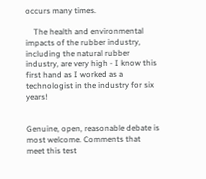occurs many times.

    The health and environmental impacts of the rubber industry, including the natural rubber industry, are very high - I know this first hand as I worked as a technologist in the industry for six years!


Genuine, open, reasonable debate is most welcome. Comments that meet this test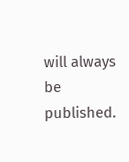will always be published.